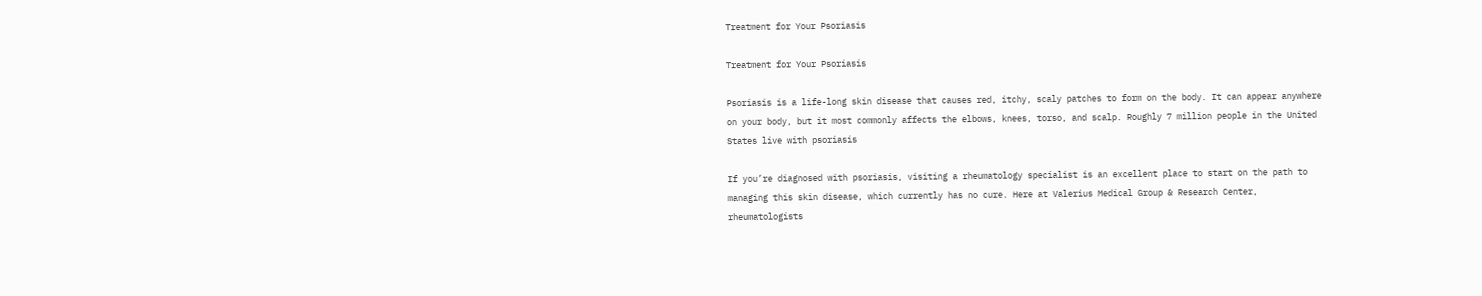Treatment for Your Psoriasis

Treatment for Your Psoriasis

Psoriasis is a life-long skin disease that causes red, itchy, scaly patches to form on the body. It can appear anywhere on your body, but it most commonly affects the elbows, knees, torso, and scalp. Roughly 7 million people in the United States live with psoriasis

If you’re diagnosed with psoriasis, visiting a rheumatology specialist is an excellent place to start on the path to managing this skin disease, which currently has no cure. Here at Valerius Medical Group & Research Center, rheumatologists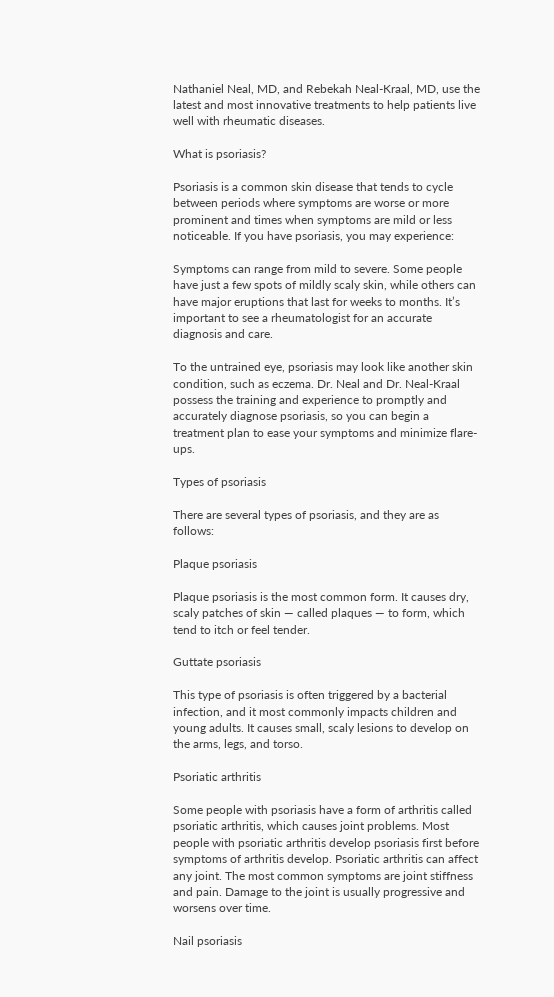Nathaniel Neal, MD, and Rebekah Neal-Kraal, MD, use the latest and most innovative treatments to help patients live well with rheumatic diseases.

What is psoriasis?

Psoriasis is a common skin disease that tends to cycle between periods where symptoms are worse or more prominent and times when symptoms are mild or less noticeable. If you have psoriasis, you may experience:

Symptoms can range from mild to severe. Some people have just a few spots of mildly scaly skin, while others can have major eruptions that last for weeks to months. It’s important to see a rheumatologist for an accurate diagnosis and care.

To the untrained eye, psoriasis may look like another skin condition, such as eczema. Dr. Neal and Dr. Neal-Kraal possess the training and experience to promptly and accurately diagnose psoriasis, so you can begin a treatment plan to ease your symptoms and minimize flare-ups.

Types of psoriasis

There are several types of psoriasis, and they are as follows:

Plaque psoriasis

Plaque psoriasis is the most common form. It causes dry, scaly patches of skin — called plaques — to form, which tend to itch or feel tender.

Guttate psoriasis

This type of psoriasis is often triggered by a bacterial infection, and it most commonly impacts children and young adults. It causes small, scaly lesions to develop on the arms, legs, and torso.

Psoriatic arthritis

Some people with psoriasis have a form of arthritis called psoriatic arthritis, which causes joint problems. Most people with psoriatic arthritis develop psoriasis first before symptoms of arthritis develop. Psoriatic arthritis can affect any joint. The most common symptoms are joint stiffness and pain. Damage to the joint is usually progressive and worsens over time.

Nail psoriasis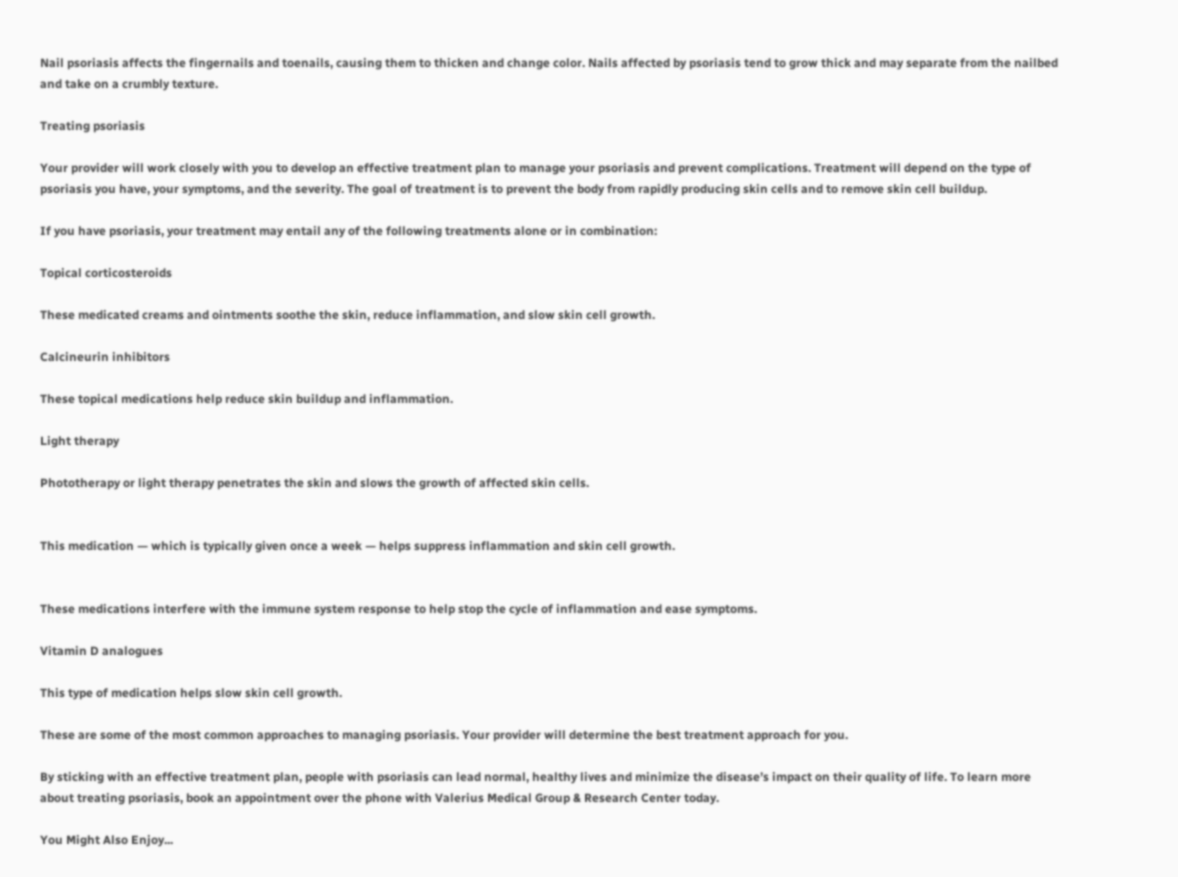Nail psoriasis affects the fingernails and toenails, causing them to thicken and change color. Nails affected by psoriasis tend to grow thick and may separate from the nailbed and take on a crumbly texture.

Treating psoriasis

Your provider will work closely with you to develop an effective treatment plan to manage your psoriasis and prevent complications. Treatment will depend on the type of psoriasis you have, your symptoms, and the severity. The goal of treatment is to prevent the body from rapidly producing skin cells and to remove skin cell buildup.

If you have psoriasis, your treatment may entail any of the following treatments alone or in combination:

Topical corticosteroids

These medicated creams and ointments soothe the skin, reduce inflammation, and slow skin cell growth.

Calcineurin inhibitors

These topical medications help reduce skin buildup and inflammation.

Light therapy

Phototherapy or light therapy penetrates the skin and slows the growth of affected skin cells.


This medication — which is typically given once a week — helps suppress inflammation and skin cell growth.


These medications interfere with the immune system response to help stop the cycle of inflammation and ease symptoms.

Vitamin D analogues

This type of medication helps slow skin cell growth.

These are some of the most common approaches to managing psoriasis. Your provider will determine the best treatment approach for you.

By sticking with an effective treatment plan, people with psoriasis can lead normal, healthy lives and minimize the disease’s impact on their quality of life. To learn more about treating psoriasis, book an appointment over the phone with Valerius Medical Group & Research Center today.

You Might Also Enjoy...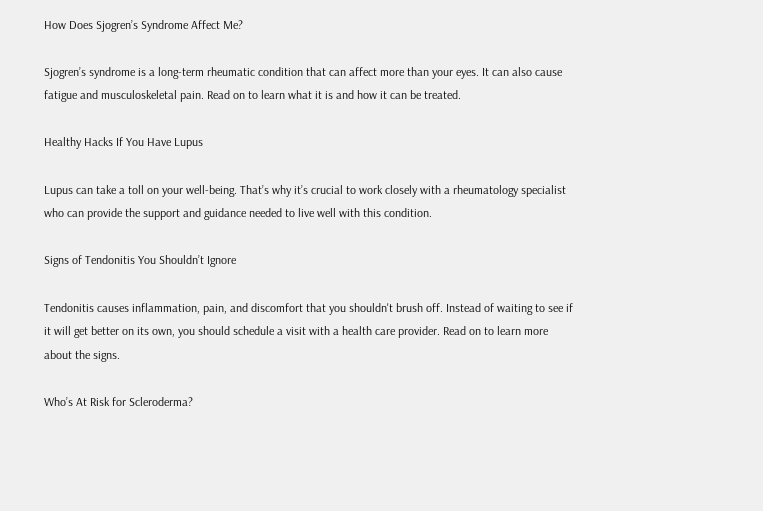How Does Sjogren’s Syndrome Affect Me?

Sjogren’s syndrome is a long-term rheumatic condition that can affect more than your eyes. It can also cause fatigue and musculoskeletal pain. Read on to learn what it is and how it can be treated.

Healthy Hacks If You Have Lupus

Lupus can take a toll on your well-being. That’s why it’s crucial to work closely with a rheumatology specialist who can provide the support and guidance needed to live well with this condition.

Signs of Tendonitis You Shouldn’t Ignore

Tendonitis causes inflammation, pain, and discomfort that you shouldn't brush off. Instead of waiting to see if it will get better on its own, you should schedule a visit with a health care provider. Read on to learn more about the signs.

Who’s At Risk for Scleroderma?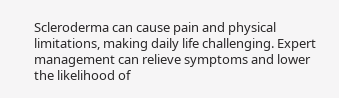Scleroderma can cause pain and physical limitations, making daily life challenging. Expert management can relieve symptoms and lower the likelihood of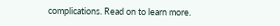complications. Read on to learn more.